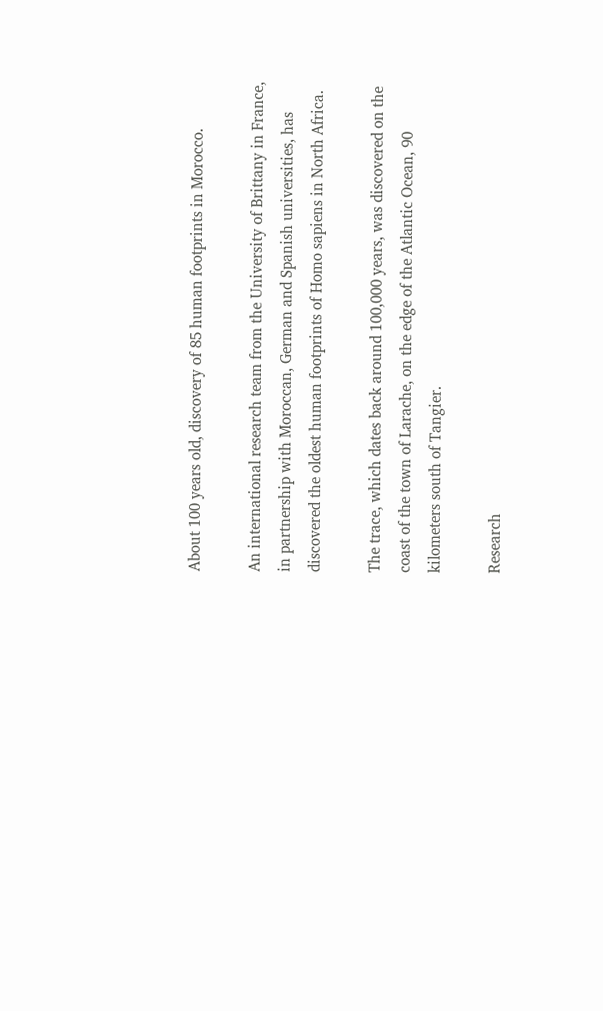About 100 years old, discovery of 85 human footprints in Morocco.

An international research team from the University of Brittany in France, in partnership with Moroccan, German and Spanish universities, has discovered the oldest human footprints of Homo sapiens in North Africa.

The trace, which dates back around 100,000 years, was discovered on the coast of the town of Larache, on the edge of the Atlantic Ocean, 90 kilometers south of Tangier.

Research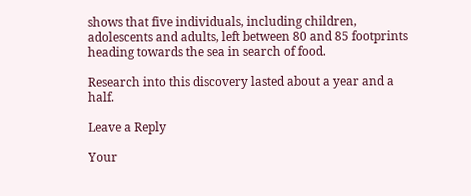shows that five individuals, including children, adolescents and adults, left between 80 and 85 footprints heading towards the sea in search of food.

Research into this discovery lasted about a year and a half.

Leave a Reply

Your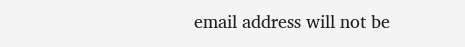email address will not be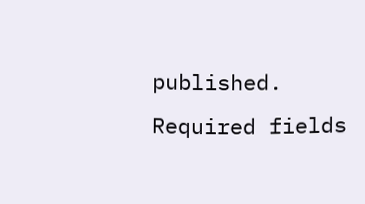published. Required fields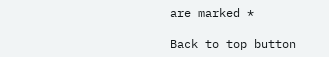are marked *

Back to top button